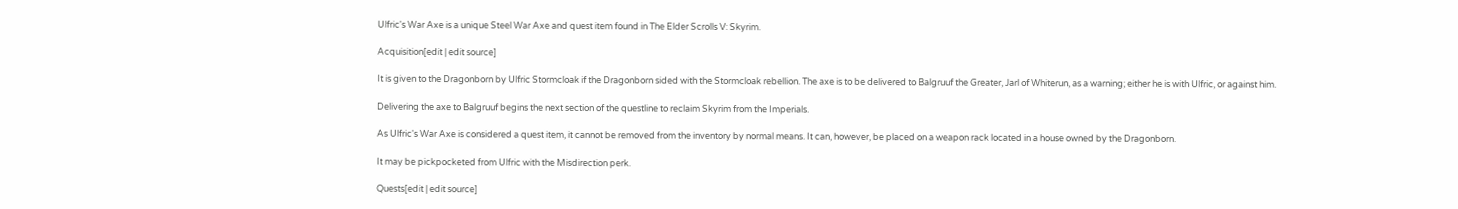Ulfric's War Axe is a unique Steel War Axe and quest item found in The Elder Scrolls V: Skyrim.

Acquisition[edit | edit source]

It is given to the Dragonborn by Ulfric Stormcloak if the Dragonborn sided with the Stormcloak rebellion. The axe is to be delivered to Balgruuf the Greater, Jarl of Whiterun, as a warning; either he is with Ulfric, or against him.

Delivering the axe to Balgruuf begins the next section of the questline to reclaim Skyrim from the Imperials.

As Ulfric's War Axe is considered a quest item, it cannot be removed from the inventory by normal means. It can, however, be placed on a weapon rack located in a house owned by the Dragonborn.

It may be pickpocketed from Ulfric with the Misdirection perk.

Quests[edit | edit source]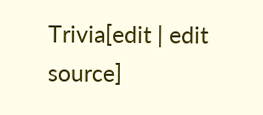Trivia[edit | edit source]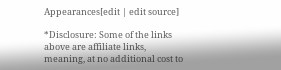Appearances[edit | edit source]

*Disclosure: Some of the links above are affiliate links, meaning, at no additional cost to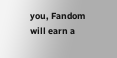you, Fandom will earn a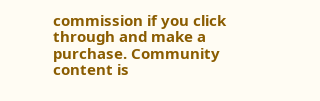commission if you click through and make a purchase. Community content is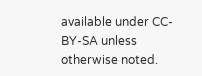available under CC-BY-SA unless otherwise noted.